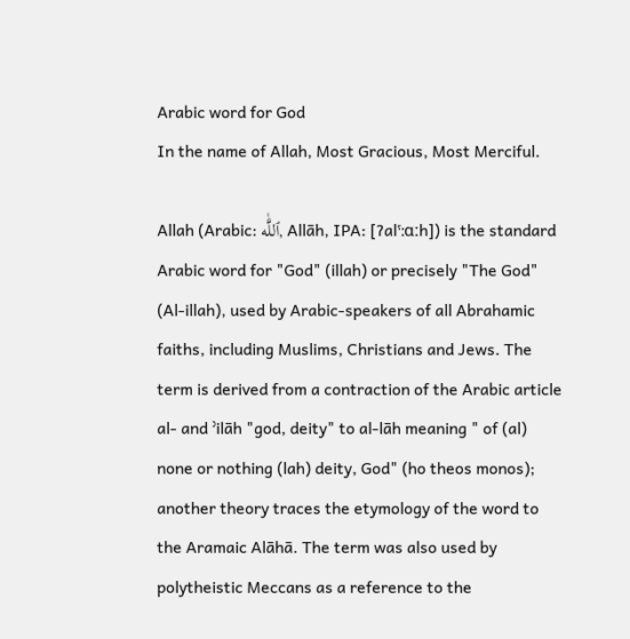Arabic word for God
In the name of Allah, Most Gracious, Most Merciful.

Allah (Arabic: ٱللَّٰه, Allāh, IPA: [ʔalˤːɑːh]) is the standard Arabic word for "God" (illah) or precisely "The God" (Al-illah), used by Arabic-speakers of all Abrahamic faiths, including Muslims, Christians and Jews. The term is derived from a contraction of the Arabic article al- and ʾilāh "god, deity" to al-lāh meaning " of (al) none or nothing (lah) deity, God" (ho theos monos); another theory traces the etymology of the word to the Aramaic Alāhā. The term was also used by polytheistic Meccans as a reference to the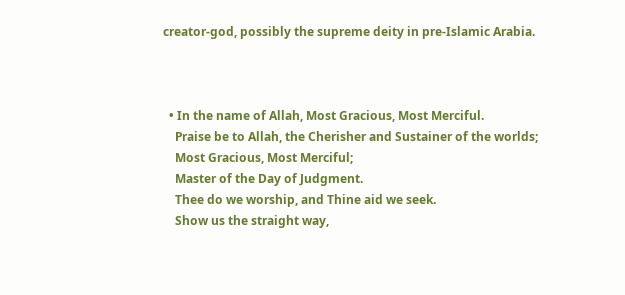creator-god, possibly the supreme deity in pre-Islamic Arabia.



  • In the name of Allah, Most Gracious, Most Merciful.
    Praise be to Allah, the Cherisher and Sustainer of the worlds;
    Most Gracious, Most Merciful;
    Master of the Day of Judgment.
    Thee do we worship, and Thine aid we seek.
    Show us the straight way,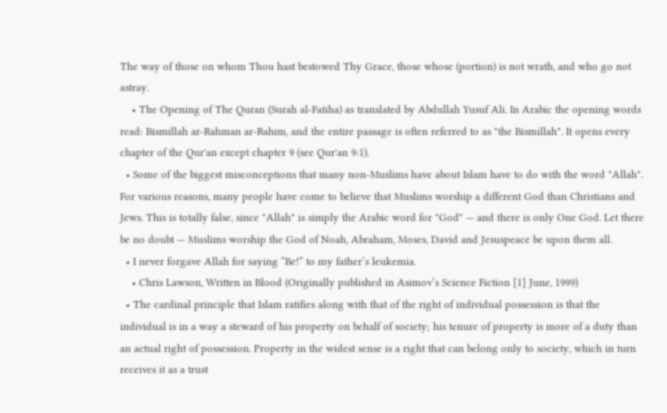The way of those on whom Thou hast bestowed Thy Grace, those whose (portion) is not wrath, and who go not astray.
    • The Opening of The Quran (Surah al-Fatiha) as translated by Abdullah Yusuf Ali. In Arabic the opening words read: Bismillah ar-Rahman ar-Rahim, and the entire passage is often referred to as "the Bismillah". It opens every chapter of the Qur'an except chapter 9 (see Qur'an 9:1).
  • Some of the biggest misconceptions that many non-Muslims have about Islam have to do with the word "Allah". For various reasons, many people have come to believe that Muslims worship a different God than Christians and Jews. This is totally false, since "Allah" is simply the Arabic word for "God" — and there is only One God. Let there be no doubt — Muslims worship the God of Noah, Abraham, Moses, David and Jesuspeace be upon them all.
  • I never forgave Allah for saying “Be!” to my father’s leukemia.
    • Chris Lawson, Written in Blood (Originally published in Asimov’s Science Fiction [1] June, 1999)
  • The cardinal principle that Islam ratifies along with that of the right of individual possession is that the individual is in a way a steward of his property on behalf of society; his tenure of property is more of a duty than an actual right of possession. Property in the widest sense is a right that can belong only to society, which in turn receives it as a trust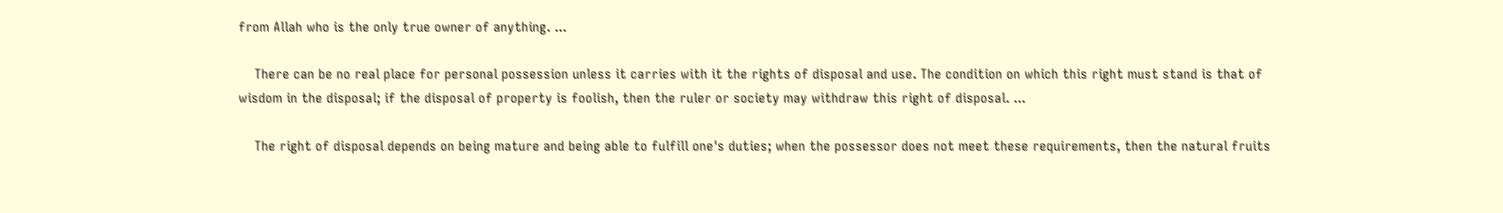from Allah who is the only true owner of anything. ...

    There can be no real place for personal possession unless it carries with it the rights of disposal and use. The condition on which this right must stand is that of wisdom in the disposal; if the disposal of property is foolish, then the ruler or society may withdraw this right of disposal. ...

    The right of disposal depends on being mature and being able to fulfill one's duties; when the possessor does not meet these requirements, then the natural fruits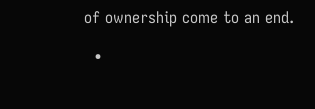of ownership come to an end.

  •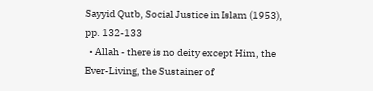Sayyid Qutb, Social Justice in Islam (1953), pp. 132-133
  • Allah - there is no deity except Him, the Ever-Living, the Sustainer of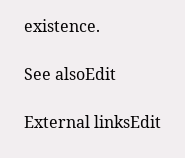existence.

See alsoEdit

External linksEdit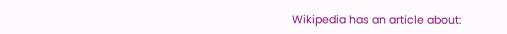Wikipedia has an article about: